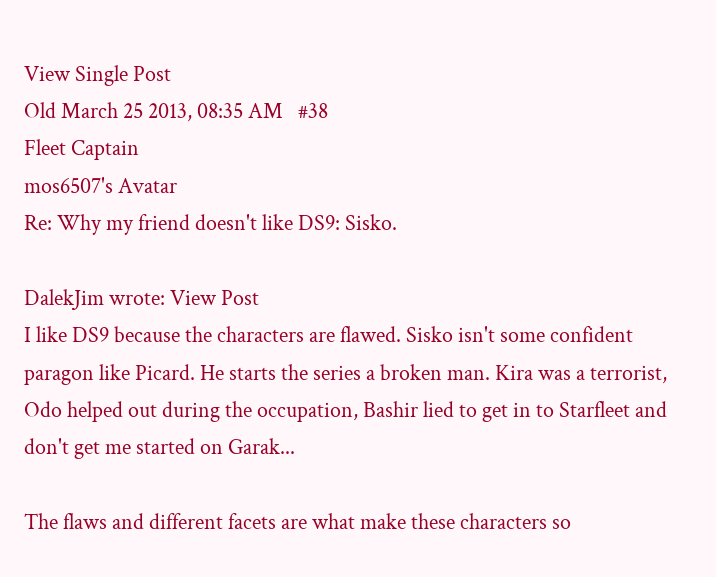View Single Post
Old March 25 2013, 08:35 AM   #38
Fleet Captain
mos6507's Avatar
Re: Why my friend doesn't like DS9: Sisko.

DalekJim wrote: View Post
I like DS9 because the characters are flawed. Sisko isn't some confident paragon like Picard. He starts the series a broken man. Kira was a terrorist, Odo helped out during the occupation, Bashir lied to get in to Starfleet and don't get me started on Garak...

The flaws and different facets are what make these characters so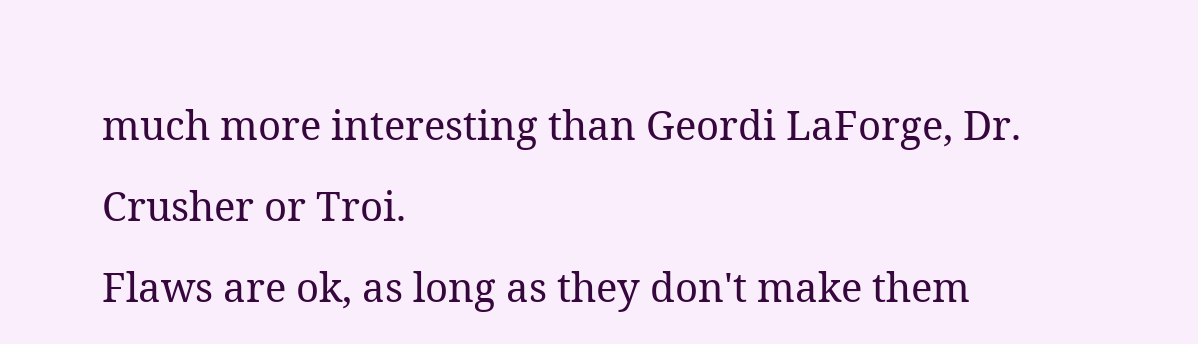much more interesting than Geordi LaForge, Dr. Crusher or Troi.
Flaws are ok, as long as they don't make them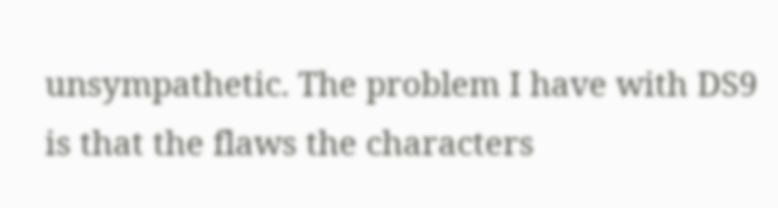unsympathetic. The problem I have with DS9 is that the flaws the characters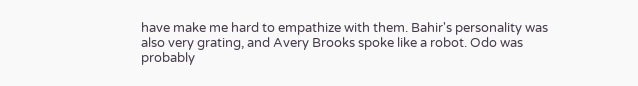have make me hard to empathize with them. Bahir's personality was also very grating, and Avery Brooks spoke like a robot. Odo was probably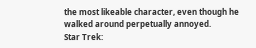the most likeable character, even though he walked around perpetually annoyed.
Star Trek: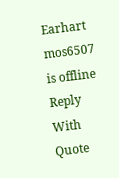Earhart
mos6507 is offline   Reply With Quote